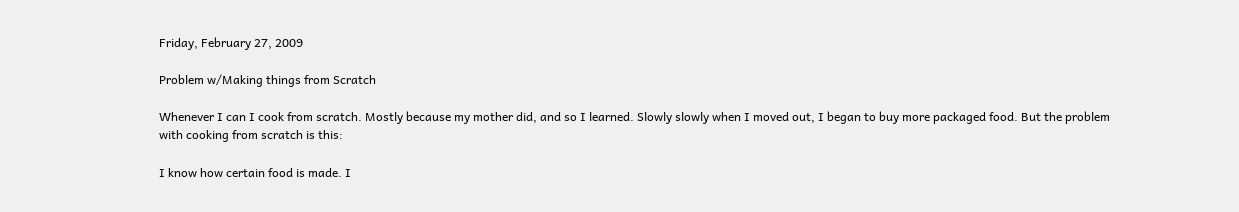Friday, February 27, 2009

Problem w/Making things from Scratch

Whenever I can I cook from scratch. Mostly because my mother did, and so I learned. Slowly slowly when I moved out, I began to buy more packaged food. But the problem with cooking from scratch is this:

I know how certain food is made. I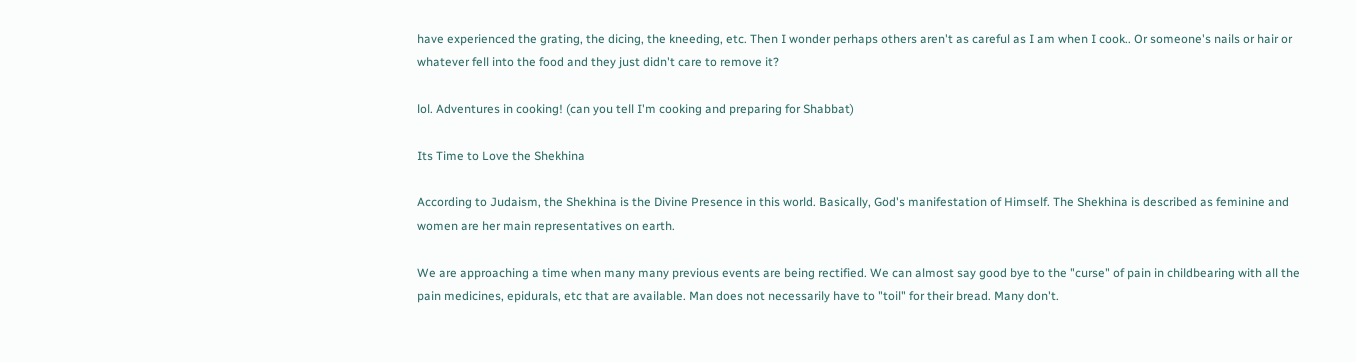have experienced the grating, the dicing, the kneeding, etc. Then I wonder perhaps others aren't as careful as I am when I cook.. Or someone's nails or hair or whatever fell into the food and they just didn't care to remove it?

lol. Adventures in cooking! (can you tell I'm cooking and preparing for Shabbat)

Its Time to Love the Shekhina

According to Judaism, the Shekhina is the Divine Presence in this world. Basically, God's manifestation of Himself. The Shekhina is described as feminine and women are her main representatives on earth.

We are approaching a time when many many previous events are being rectified. We can almost say good bye to the "curse" of pain in childbearing with all the pain medicines, epidurals, etc that are available. Man does not necessarily have to "toil" for their bread. Many don't.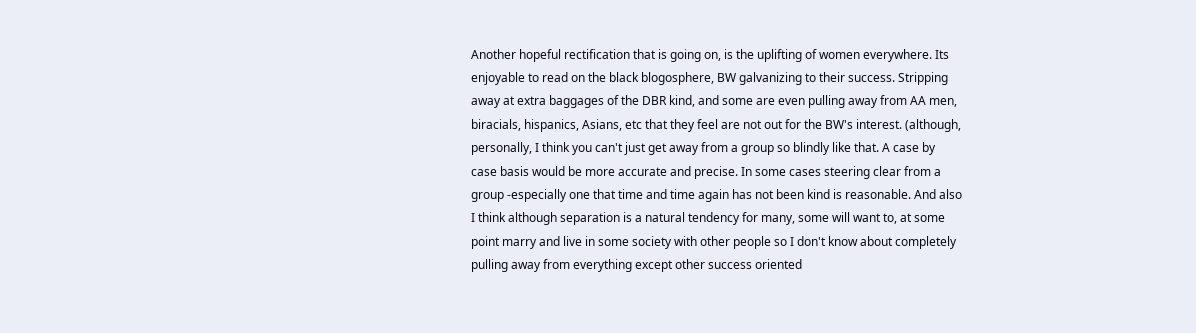Another hopeful rectification that is going on, is the uplifting of women everywhere. Its enjoyable to read on the black blogosphere, BW galvanizing to their success. Stripping away at extra baggages of the DBR kind, and some are even pulling away from AA men, biracials, hispanics, Asians, etc that they feel are not out for the BW's interest. (although, personally, I think you can't just get away from a group so blindly like that. A case by case basis would be more accurate and precise. In some cases steering clear from a group -especially one that time and time again has not been kind is reasonable. And also I think although separation is a natural tendency for many, some will want to, at some point marry and live in some society with other people so I don't know about completely pulling away from everything except other success oriented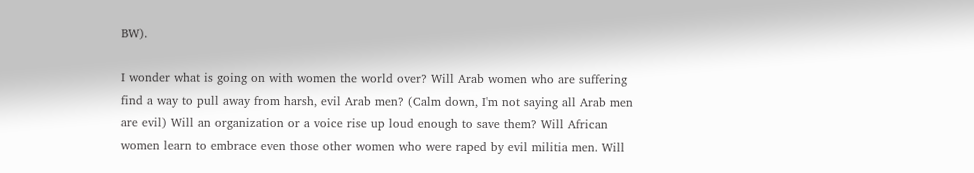BW).

I wonder what is going on with women the world over? Will Arab women who are suffering find a way to pull away from harsh, evil Arab men? (Calm down, I'm not saying all Arab men are evil) Will an organization or a voice rise up loud enough to save them? Will African women learn to embrace even those other women who were raped by evil militia men. Will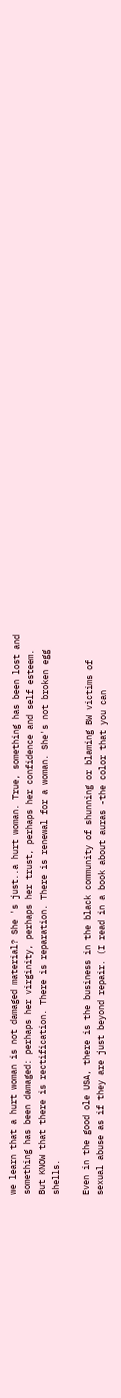we learn that a hurt woman is not damaged material? She 's just..a hurt woman. True, something has been lost and something has been damaged: perhaps her virginity, perhaps her trust, perhaps her confidence and self esteem. But KNOW that there is rectification. There is reparation. There is renewal for a woman. She's not broken egg shells.

Even in the good ole USA, there is the business in the black community of shunning or blaming BW victims of sexual abuse as if they are just beyond repair. (I read in a book about auras -the color that you can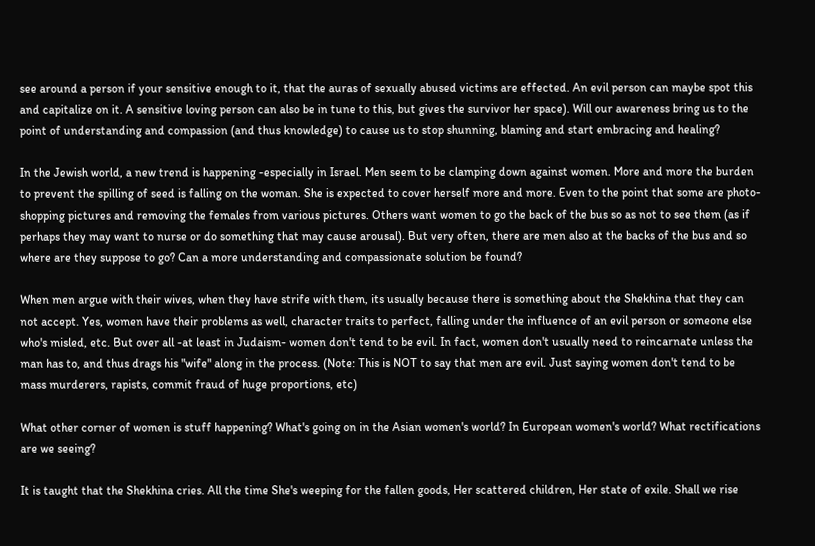see around a person if your sensitive enough to it, that the auras of sexually abused victims are effected. An evil person can maybe spot this and capitalize on it. A sensitive loving person can also be in tune to this, but gives the survivor her space). Will our awareness bring us to the point of understanding and compassion (and thus knowledge) to cause us to stop shunning, blaming and start embracing and healing?

In the Jewish world, a new trend is happening -especially in Israel. Men seem to be clamping down against women. More and more the burden to prevent the spilling of seed is falling on the woman. She is expected to cover herself more and more. Even to the point that some are photo-shopping pictures and removing the females from various pictures. Others want women to go the back of the bus so as not to see them (as if perhaps they may want to nurse or do something that may cause arousal). But very often, there are men also at the backs of the bus and so where are they suppose to go? Can a more understanding and compassionate solution be found?

When men argue with their wives, when they have strife with them, its usually because there is something about the Shekhina that they can not accept. Yes, women have their problems as well, character traits to perfect, falling under the influence of an evil person or someone else who's misled, etc. But over all -at least in Judaism- women don't tend to be evil. In fact, women don't usually need to reincarnate unless the man has to, and thus drags his "wife" along in the process. (Note: This is NOT to say that men are evil. Just saying women don't tend to be mass murderers, rapists, commit fraud of huge proportions, etc)

What other corner of women is stuff happening? What's going on in the Asian women's world? In European women's world? What rectifications are we seeing?

It is taught that the Shekhina cries. All the time She's weeping for the fallen goods, Her scattered children, Her state of exile. Shall we rise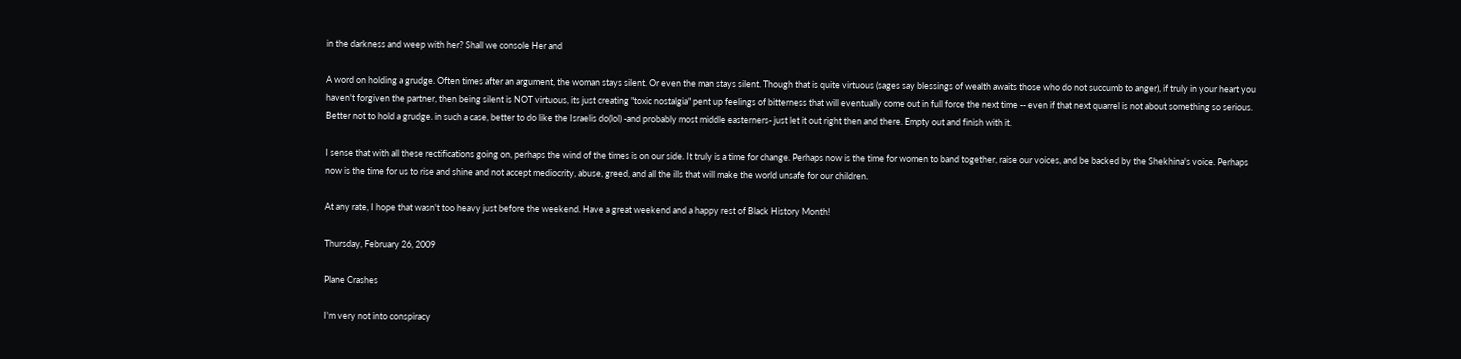in the darkness and weep with her? Shall we console Her and

A word on holding a grudge. Often times after an argument, the woman stays silent. Or even the man stays silent. Though that is quite virtuous (sages say blessings of wealth awaits those who do not succumb to anger), if truly in your heart you haven't forgiven the partner, then being silent is NOT virtuous, its just creating "toxic nostalgia" pent up feelings of bitterness that will eventually come out in full force the next time -- even if that next quarrel is not about something so serious. Better not to hold a grudge. in such a case, better to do like the Israelis do(lol) -and probably most middle easterners- just let it out right then and there. Empty out and finish with it.

I sense that with all these rectifications going on, perhaps the wind of the times is on our side. It truly is a time for change. Perhaps now is the time for women to band together, raise our voices, and be backed by the Shekhina's voice. Perhaps now is the time for us to rise and shine and not accept mediocrity, abuse, greed, and all the ills that will make the world unsafe for our children.

At any rate, I hope that wasn't too heavy just before the weekend. Have a great weekend and a happy rest of Black History Month!

Thursday, February 26, 2009

Plane Crashes

I'm very not into conspiracy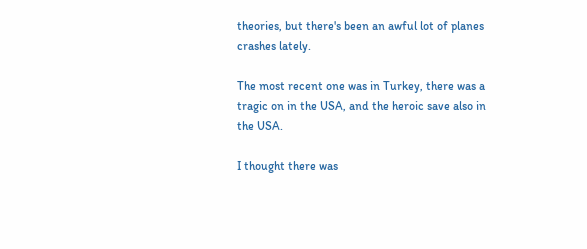theories, but there's been an awful lot of planes crashes lately.

The most recent one was in Turkey, there was a tragic on in the USA, and the heroic save also in the USA.

I thought there was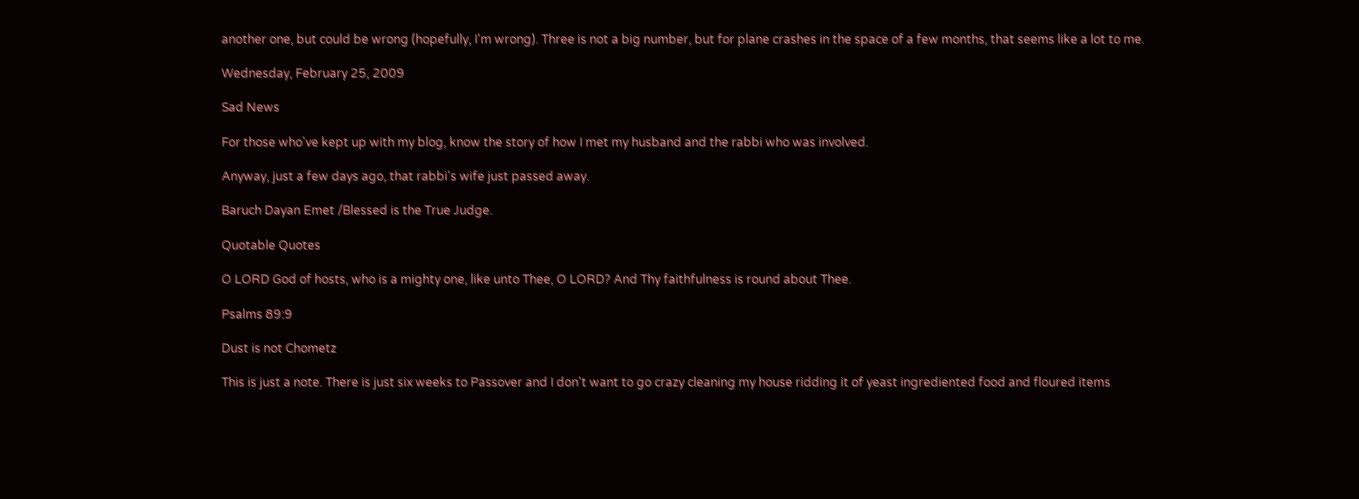another one, but could be wrong (hopefully, I'm wrong). Three is not a big number, but for plane crashes in the space of a few months, that seems like a lot to me.

Wednesday, February 25, 2009

Sad News

For those who've kept up with my blog, know the story of how I met my husband and the rabbi who was involved.

Anyway, just a few days ago, that rabbi's wife just passed away.

Baruch Dayan Emet /Blessed is the True Judge.

Quotable Quotes

O LORD God of hosts, who is a mighty one, like unto Thee, O LORD? And Thy faithfulness is round about Thee.

Psalms 89:9

Dust is not Chometz

This is just a note. There is just six weeks to Passover and I don't want to go crazy cleaning my house ridding it of yeast ingrediented food and floured items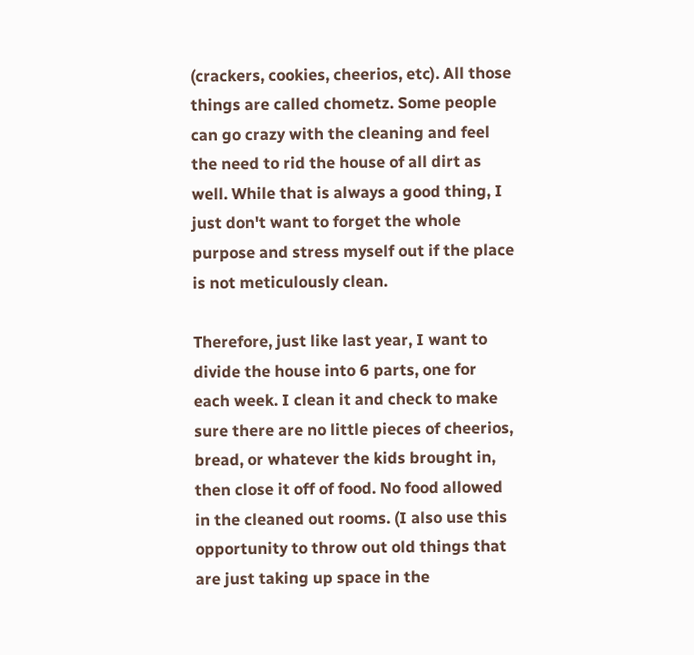(crackers, cookies, cheerios, etc). All those things are called chometz. Some people can go crazy with the cleaning and feel the need to rid the house of all dirt as well. While that is always a good thing, I just don't want to forget the whole purpose and stress myself out if the place is not meticulously clean.

Therefore, just like last year, I want to divide the house into 6 parts, one for each week. I clean it and check to make sure there are no little pieces of cheerios, bread, or whatever the kids brought in, then close it off of food. No food allowed in the cleaned out rooms. (I also use this opportunity to throw out old things that are just taking up space in the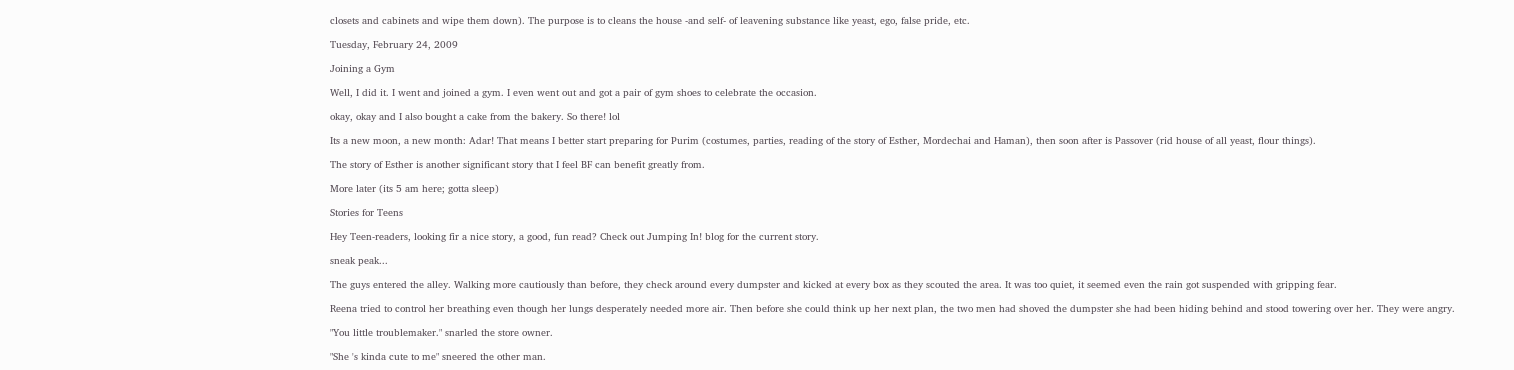closets and cabinets and wipe them down). The purpose is to cleans the house -and self- of leavening substance like yeast, ego, false pride, etc.

Tuesday, February 24, 2009

Joining a Gym

Well, I did it. I went and joined a gym. I even went out and got a pair of gym shoes to celebrate the occasion.

okay, okay and I also bought a cake from the bakery. So there! lol

Its a new moon, a new month: Adar! That means I better start preparing for Purim (costumes, parties, reading of the story of Esther, Mordechai and Haman), then soon after is Passover (rid house of all yeast, flour things).

The story of Esther is another significant story that I feel BF can benefit greatly from.

More later (its 5 am here; gotta sleep)

Stories for Teens

Hey Teen-readers, looking fir a nice story, a good, fun read? Check out Jumping In! blog for the current story.

sneak peak...

The guys entered the alley. Walking more cautiously than before, they check around every dumpster and kicked at every box as they scouted the area. It was too quiet, it seemed even the rain got suspended with gripping fear.

Reena tried to control her breathing even though her lungs desperately needed more air. Then before she could think up her next plan, the two men had shoved the dumpster she had been hiding behind and stood towering over her. They were angry.

"You little troublemaker." snarled the store owner.

"She 's kinda cute to me" sneered the other man.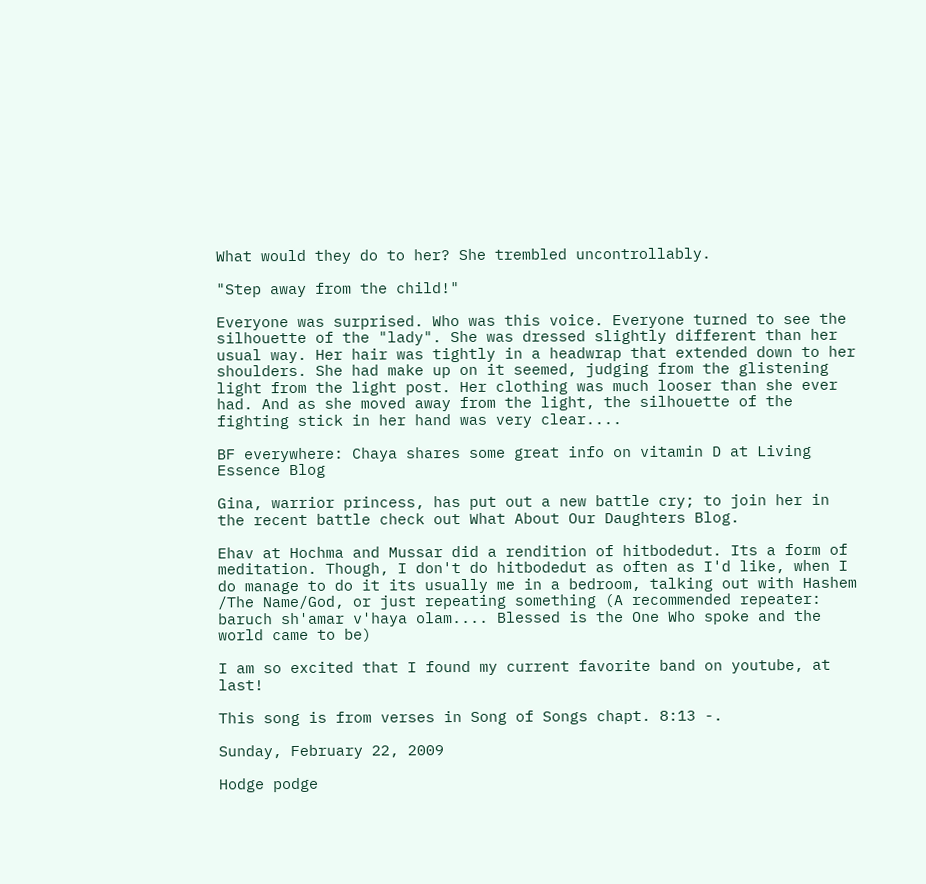What would they do to her? She trembled uncontrollably.

"Step away from the child!"

Everyone was surprised. Who was this voice. Everyone turned to see the silhouette of the "lady". She was dressed slightly different than her usual way. Her hair was tightly in a headwrap that extended down to her shoulders. She had make up on it seemed, judging from the glistening light from the light post. Her clothing was much looser than she ever had. And as she moved away from the light, the silhouette of the fighting stick in her hand was very clear....

BF everywhere: Chaya shares some great info on vitamin D at Living Essence Blog

Gina, warrior princess, has put out a new battle cry; to join her in the recent battle check out What About Our Daughters Blog.

Ehav at Hochma and Mussar did a rendition of hitbodedut. Its a form of meditation. Though, I don't do hitbodedut as often as I'd like, when I do manage to do it its usually me in a bedroom, talking out with Hashem /The Name/God, or just repeating something (A recommended repeater: baruch sh'amar v'haya olam.... Blessed is the One Who spoke and the world came to be)

I am so excited that I found my current favorite band on youtube, at last!

This song is from verses in Song of Songs chapt. 8:13 -.

Sunday, February 22, 2009

Hodge podge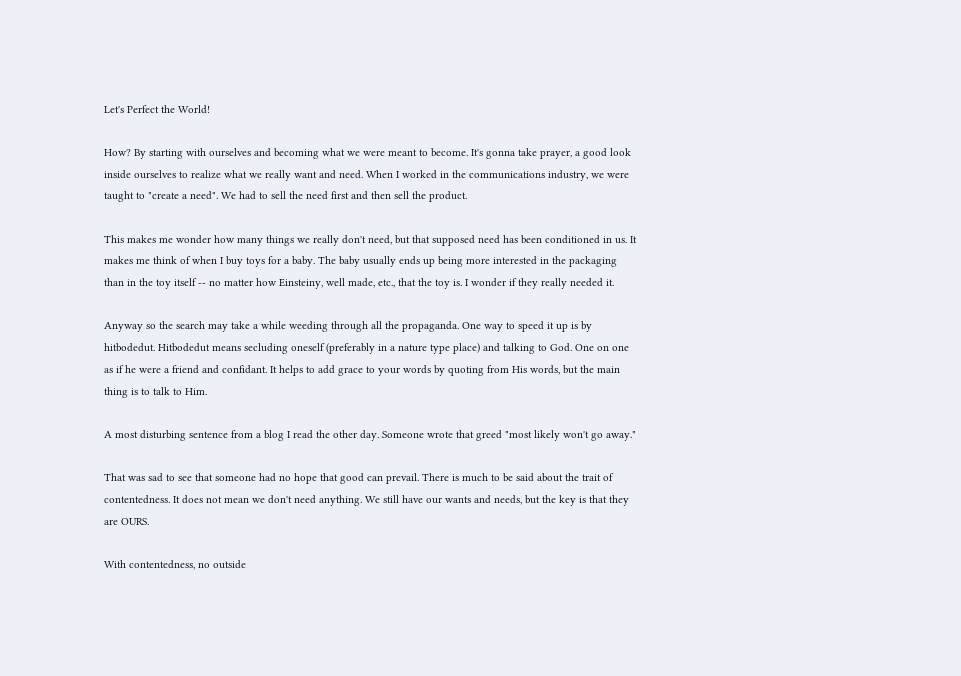Let's Perfect the World!

How? By starting with ourselves and becoming what we were meant to become. It's gonna take prayer, a good look inside ourselves to realize what we really want and need. When I worked in the communications industry, we were taught to "create a need". We had to sell the need first and then sell the product.

This makes me wonder how many things we really don't need, but that supposed need has been conditioned in us. It makes me think of when I buy toys for a baby. The baby usually ends up being more interested in the packaging than in the toy itself -- no matter how Einsteiny, well made, etc., that the toy is. I wonder if they really needed it.

Anyway so the search may take a while weeding through all the propaganda. One way to speed it up is by hitbodedut. Hitbodedut means secluding oneself (preferably in a nature type place) and talking to God. One on one as if he were a friend and confidant. It helps to add grace to your words by quoting from His words, but the main thing is to talk to Him.

A most disturbing sentence from a blog I read the other day. Someone wrote that greed "most likely won't go away."

That was sad to see that someone had no hope that good can prevail. There is much to be said about the trait of contentedness. It does not mean we don't need anything. We still have our wants and needs, but the key is that they are OURS.

With contentedness, no outside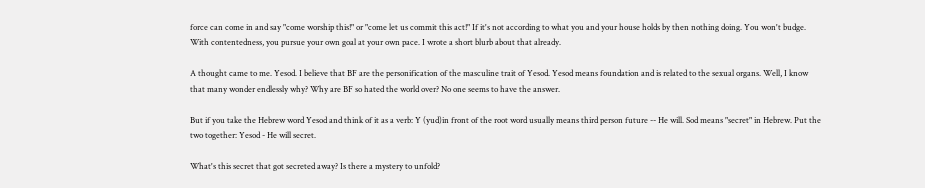force can come in and say "come worship this!" or "come let us commit this act!" If it's not according to what you and your house holds by then nothing doing. You won't budge. With contentedness, you pursue your own goal at your own pace. I wrote a short blurb about that already.

A thought came to me. Yesod. I believe that BF are the personification of the masculine trait of Yesod. Yesod means foundation and is related to the sexual organs. Well, I know that many wonder endlessly why? Why are BF so hated the world over? No one seems to have the answer.

But if you take the Hebrew word Yesod and think of it as a verb: Y (yud)in front of the root word usually means third person future -- He will. Sod means "secret" in Hebrew. Put the two together: Yesod - He will secret.

What's this secret that got secreted away? Is there a mystery to unfold?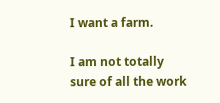I want a farm.

I am not totally sure of all the work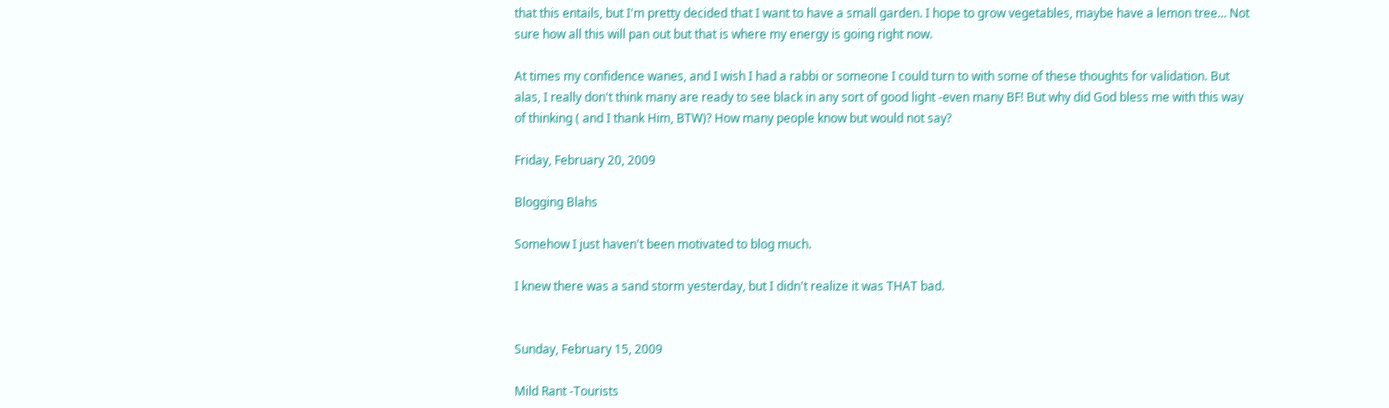that this entails, but I'm pretty decided that I want to have a small garden. I hope to grow vegetables, maybe have a lemon tree... Not sure how all this will pan out but that is where my energy is going right now.

At times my confidence wanes, and I wish I had a rabbi or someone I could turn to with some of these thoughts for validation. But alas, I really don't think many are ready to see black in any sort of good light -even many BF! But why did God bless me with this way of thinking ( and I thank Him, BTW)? How many people know but would not say?

Friday, February 20, 2009

Blogging Blahs

Somehow I just haven't been motivated to blog much.

I knew there was a sand storm yesterday, but I didn't realize it was THAT bad.


Sunday, February 15, 2009

Mild Rant -Tourists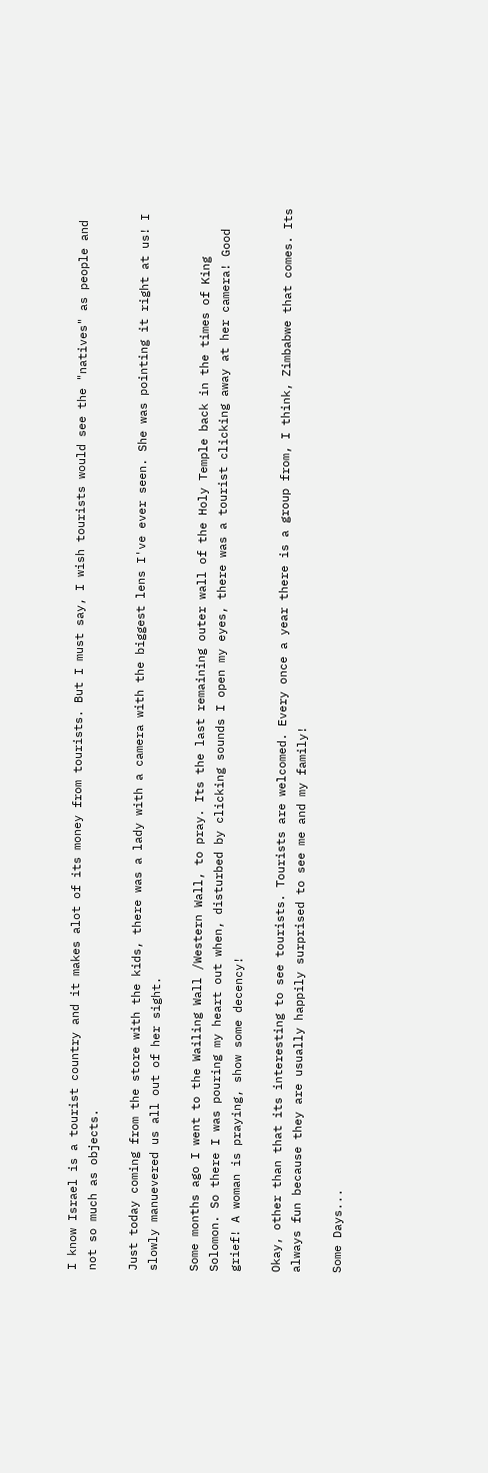I know Israel is a tourist country and it makes alot of its money from tourists. But I must say, I wish tourists would see the "natives" as people and not so much as objects.

Just today coming from the store with the kids, there was a lady with a camera with the biggest lens I've ever seen. She was pointing it right at us! I slowly manuevered us all out of her sight.

Some months ago I went to the Wailing Wall /Western Wall, to pray. Its the last remaining outer wall of the Holy Temple back in the times of King Solomon. So there I was pouring my heart out when, disturbed by clicking sounds I open my eyes, there was a tourist clicking away at her camera! Good grief! A woman is praying, show some decency!

Okay, other than that its interesting to see tourists. Tourists are welcomed. Every once a year there is a group from, I think, Zimbabwe that comes. Its always fun because they are usually happily surprised to see me and my family!

Some Days...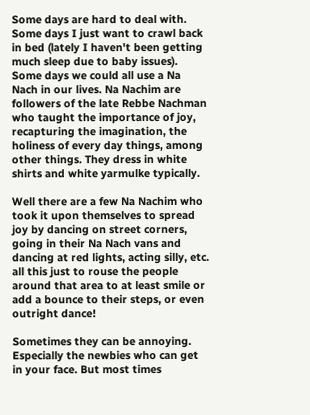Some days are hard to deal with. Some days I just want to crawl back in bed (lately I haven't been getting much sleep due to baby issues). Some days we could all use a Na Nach in our lives. Na Nachim are followers of the late Rebbe Nachman who taught the importance of joy, recapturing the imagination, the holiness of every day things, among other things. They dress in white shirts and white yarmulke typically.

Well there are a few Na Nachim who took it upon themselves to spread joy by dancing on street corners, going in their Na Nach vans and dancing at red lights, acting silly, etc. all this just to rouse the people around that area to at least smile or add a bounce to their steps, or even outright dance!

Sometimes they can be annoying. Especially the newbies who can get in your face. But most times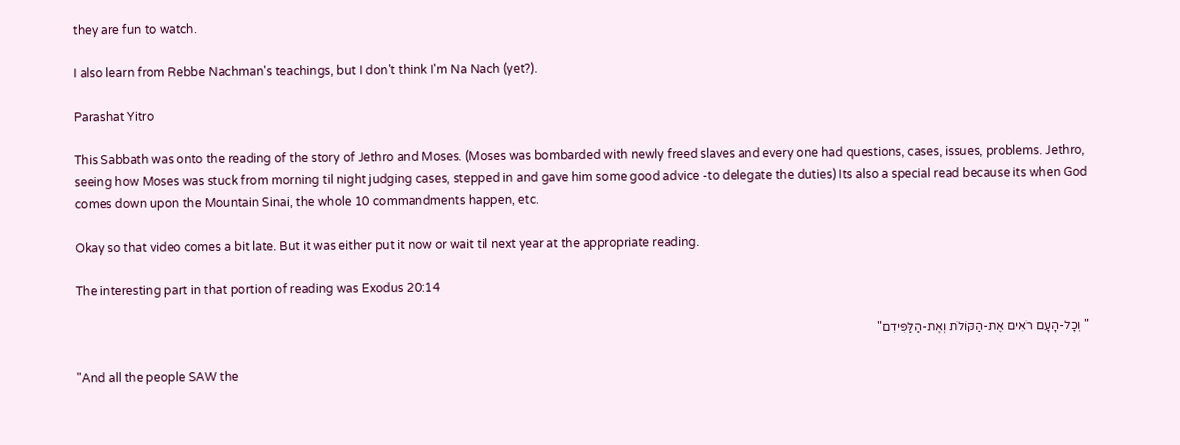they are fun to watch.

I also learn from Rebbe Nachman's teachings, but I don't think I'm Na Nach (yet?).

Parashat Yitro

This Sabbath was onto the reading of the story of Jethro and Moses. (Moses was bombarded with newly freed slaves and every one had questions, cases, issues, problems. Jethro, seeing how Moses was stuck from morning til night judging cases, stepped in and gave him some good advice -to delegate the duties) Its also a special read because its when God comes down upon the Mountain Sinai, the whole 10 commandments happen, etc.

Okay so that video comes a bit late. But it was either put it now or wait til next year at the appropriate reading.

The interesting part in that portion of reading was Exodus 20:14

" וְכָל-הָעָם רֹאִים אֶת-הַקּוֹלֹת וְאֶת-הַלַּפִּידִם"

"And all the people SAW the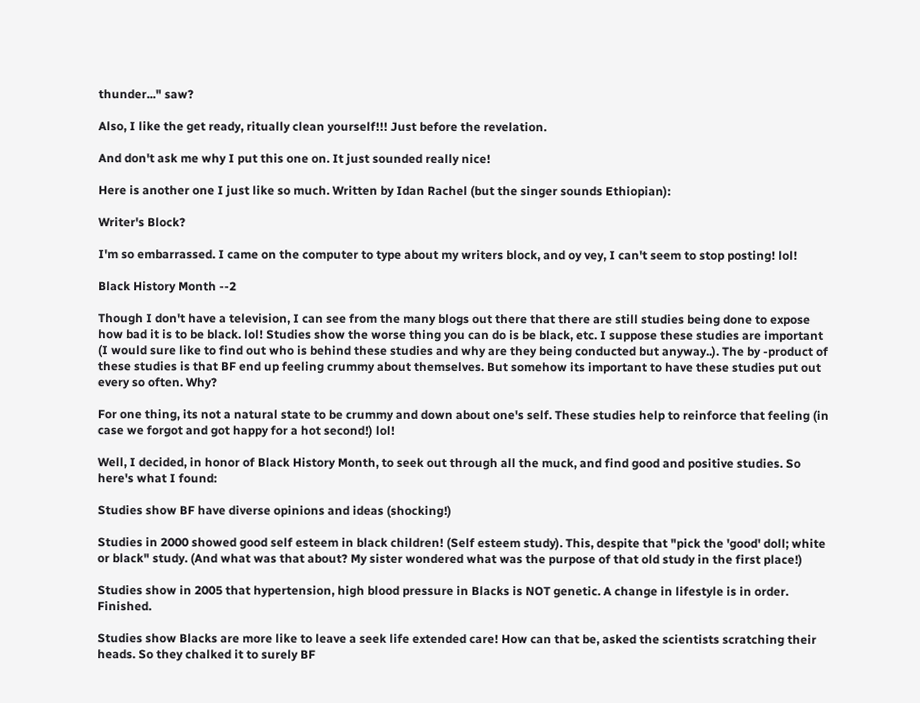thunder..." saw?

Also, I like the get ready, ritually clean yourself!!! Just before the revelation.

And don't ask me why I put this one on. It just sounded really nice!

Here is another one I just like so much. Written by Idan Rachel (but the singer sounds Ethiopian):

Writer's Block?

I'm so embarrassed. I came on the computer to type about my writers block, and oy vey, I can't seem to stop posting! lol!

Black History Month --2

Though I don't have a television, I can see from the many blogs out there that there are still studies being done to expose how bad it is to be black. lol! Studies show the worse thing you can do is be black, etc. I suppose these studies are important (I would sure like to find out who is behind these studies and why are they being conducted but anyway..). The by -product of these studies is that BF end up feeling crummy about themselves. But somehow its important to have these studies put out every so often. Why?

For one thing, its not a natural state to be crummy and down about one's self. These studies help to reinforce that feeling (in case we forgot and got happy for a hot second!) lol!

Well, I decided, in honor of Black History Month, to seek out through all the muck, and find good and positive studies. So here's what I found:

Studies show BF have diverse opinions and ideas (shocking!)

Studies in 2000 showed good self esteem in black children! (Self esteem study). This, despite that "pick the 'good' doll; white or black" study. (And what was that about? My sister wondered what was the purpose of that old study in the first place!)

Studies show in 2005 that hypertension, high blood pressure in Blacks is NOT genetic. A change in lifestyle is in order. Finished.

Studies show Blacks are more like to leave a seek life extended care! How can that be, asked the scientists scratching their heads. So they chalked it to surely BF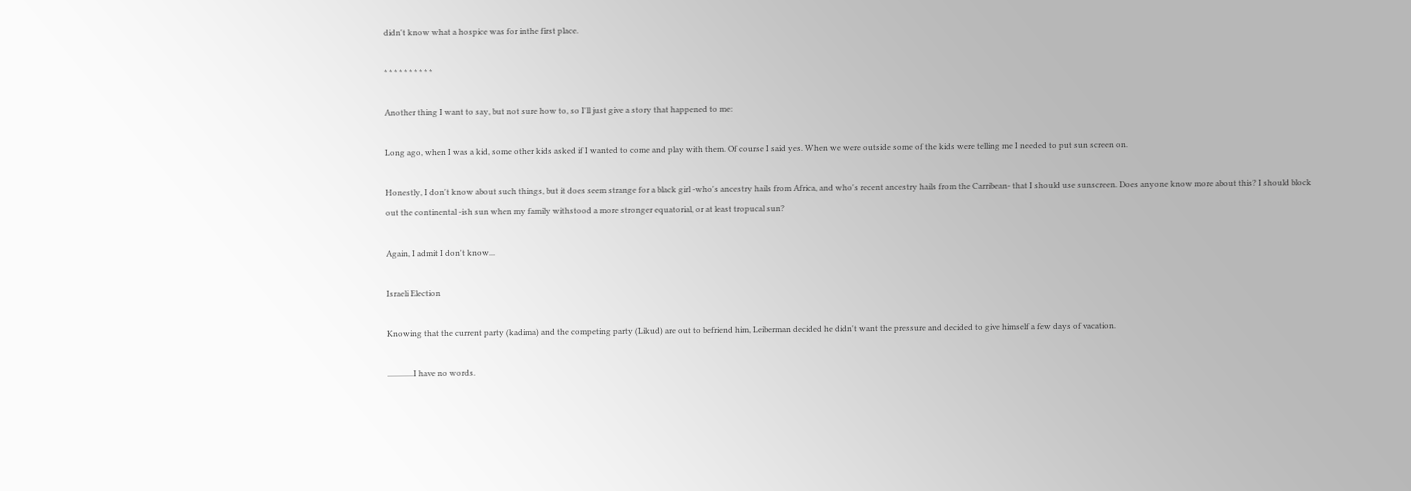didn't know what a hospice was for inthe first place.

* * * * * * * * * *

Another thing I want to say, but not sure how to, so I'll just give a story that happened to me:

Long ago, when I was a kid, some other kids asked if I wanted to come and play with them. Of course I said yes. When we were outside some of the kids were telling me I needed to put sun screen on.

Honestly, I don't know about such things, but it does seem strange for a black girl -who's ancestry hails from Africa, and who's recent ancestry hails from the Carribean- that I should use sunscreen. Does anyone know more about this? I should block out the continental -ish sun when my family withstood a more stronger equatorial, or at least tropucal sun?

Again, I admit I don't know...

Israeli Election

Knowing that the current party (kadima) and the competing party (Likud) are out to befriend him, Leiberman decided he didn't want the pressure and decided to give himself a few days of vacation.

.............I have no words.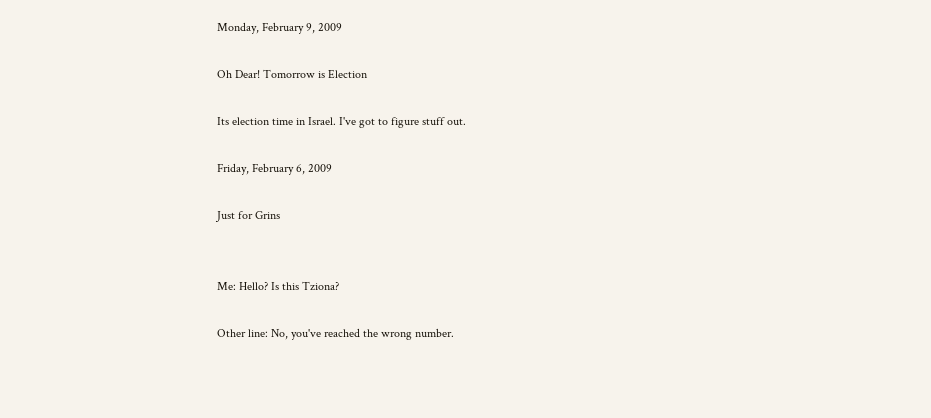Monday, February 9, 2009

Oh Dear! Tomorrow is Election

Its election time in Israel. I've got to figure stuff out.

Friday, February 6, 2009

Just for Grins


Me: Hello? Is this Tziona?

Other line: No, you've reached the wrong number.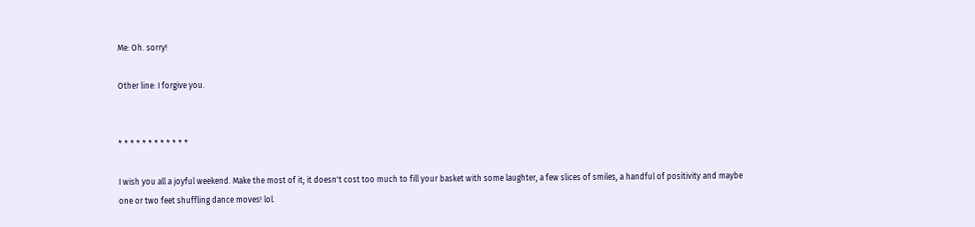Me: Oh. sorry!

Other line: I forgive you.


* * * * * * * * * * * *

I wish you all a joyful weekend. Make the most of it; it doesn't cost too much to fill your basket with some laughter, a few slices of smiles, a handful of positivity and maybe one or two feet shuffling dance moves! lol.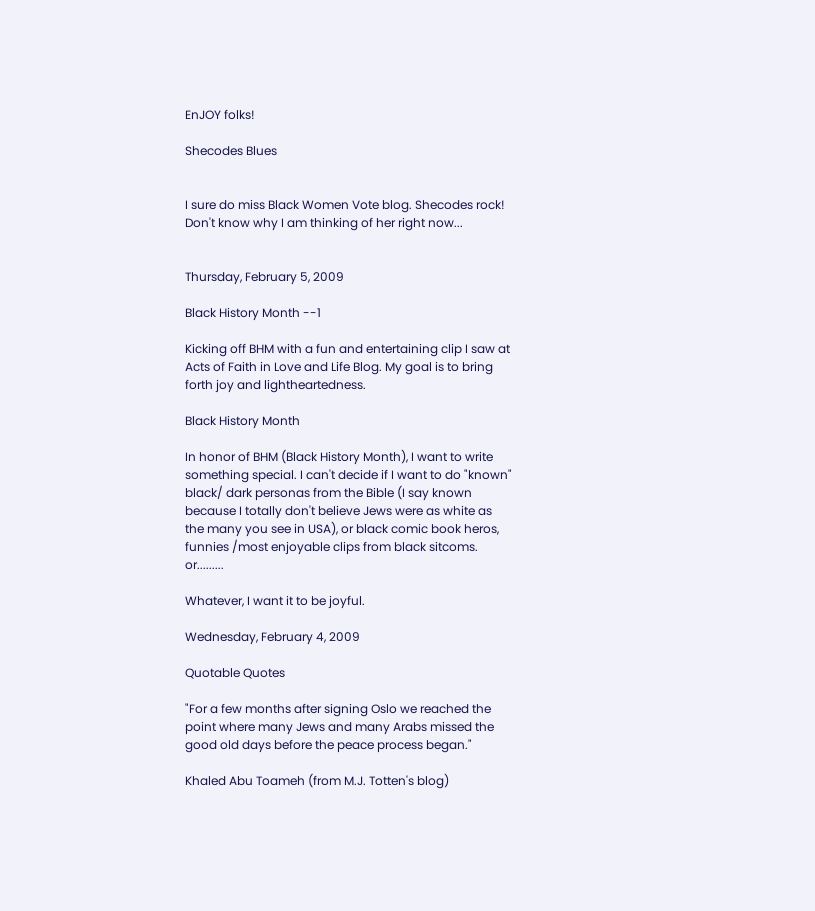EnJOY folks!

Shecodes Blues


I sure do miss Black Women Vote blog. Shecodes rock! Don't know why I am thinking of her right now...


Thursday, February 5, 2009

Black History Month --1

Kicking off BHM with a fun and entertaining clip I saw at Acts of Faith in Love and Life Blog. My goal is to bring forth joy and lightheartedness.

Black History Month

In honor of BHM (Black History Month), I want to write something special. I can't decide if I want to do "known" black/ dark personas from the Bible (I say known because I totally don't believe Jews were as white as the many you see in USA), or black comic book heros, funnies /most enjoyable clips from black sitcoms. or.........

Whatever, I want it to be joyful.

Wednesday, February 4, 2009

Quotable Quotes

"For a few months after signing Oslo we reached the point where many Jews and many Arabs missed the good old days before the peace process began."

Khaled Abu Toameh (from M.J. Totten's blog)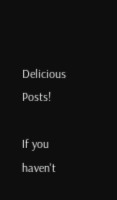Delicious Posts!

If you haven't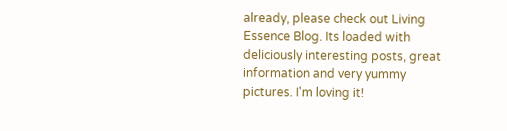already, please check out Living Essence Blog. Its loaded with deliciously interesting posts, great information and very yummy pictures. I'm loving it!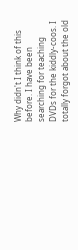Why didn't I think of this before. I have been searching for teaching DVDs for the kiddly-coos. I totally forgot about the old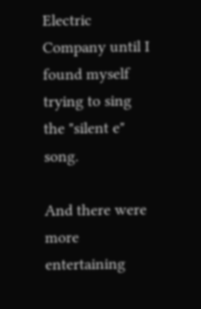Electric Company until I found myself trying to sing the "silent e" song.

And there were more entertaining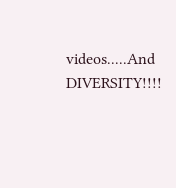videos.....And DIVERSITY!!!!